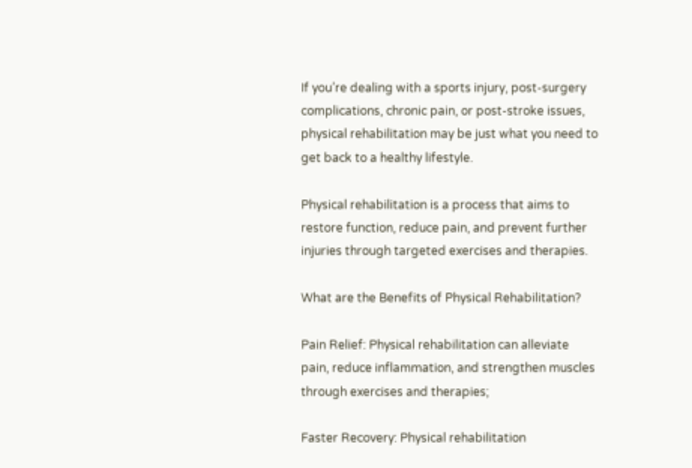If you’re dealing with a sports injury, post-surgery complications, chronic pain, or post-stroke issues, physical rehabilitation may be just what you need to get back to a healthy lifestyle.

Physical rehabilitation is a process that aims to restore function, reduce pain, and prevent further injuries through targeted exercises and therapies.

What are the Benefits of Physical Rehabilitation?

Pain Relief: Physical rehabilitation can alleviate pain, reduce inflammation, and strengthen muscles through exercises and therapies;

Faster Recovery: Physical rehabilitation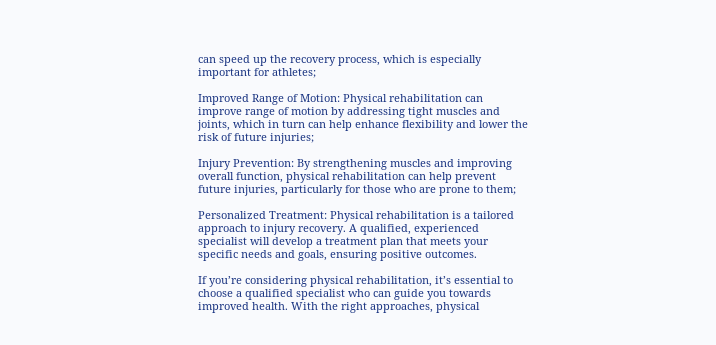can speed up the recovery process, which is especially important for athletes;

Improved Range of Motion: Physical rehabilitation can improve range of motion by addressing tight muscles and joints, which in turn can help enhance flexibility and lower the risk of future injuries;

Injury Prevention: By strengthening muscles and improving overall function, physical rehabilitation can help prevent future injuries, particularly for those who are prone to them;

Personalized Treatment: Physical rehabilitation is a tailored approach to injury recovery. A qualified, experienced specialist will develop a treatment plan that meets your specific needs and goals, ensuring positive outcomes.

If you’re considering physical rehabilitation, it’s essential to choose a qualified specialist who can guide you towards improved health. With the right approaches, physical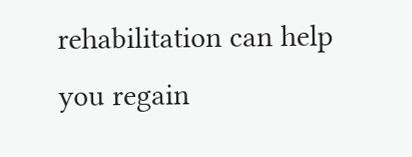rehabilitation can help you regain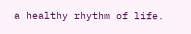a healthy rhythm of life.